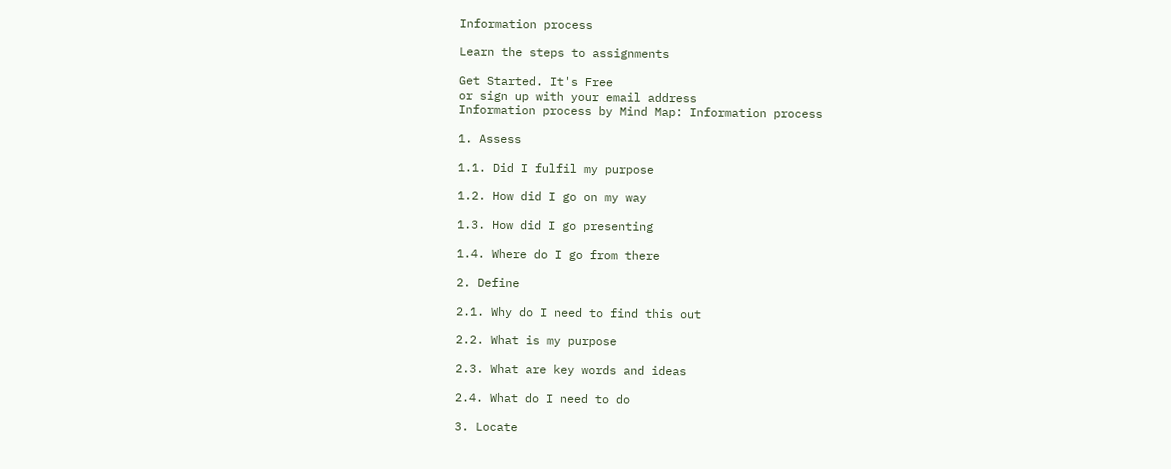Information process

Learn the steps to assignments

Get Started. It's Free
or sign up with your email address
Information process by Mind Map: Information process

1. Assess

1.1. Did I fulfil my purpose

1.2. How did I go on my way

1.3. How did I go presenting

1.4. Where do I go from there

2. Define

2.1. Why do I need to find this out

2.2. What is my purpose

2.3. What are key words and ideas

2.4. What do I need to do

3. Locate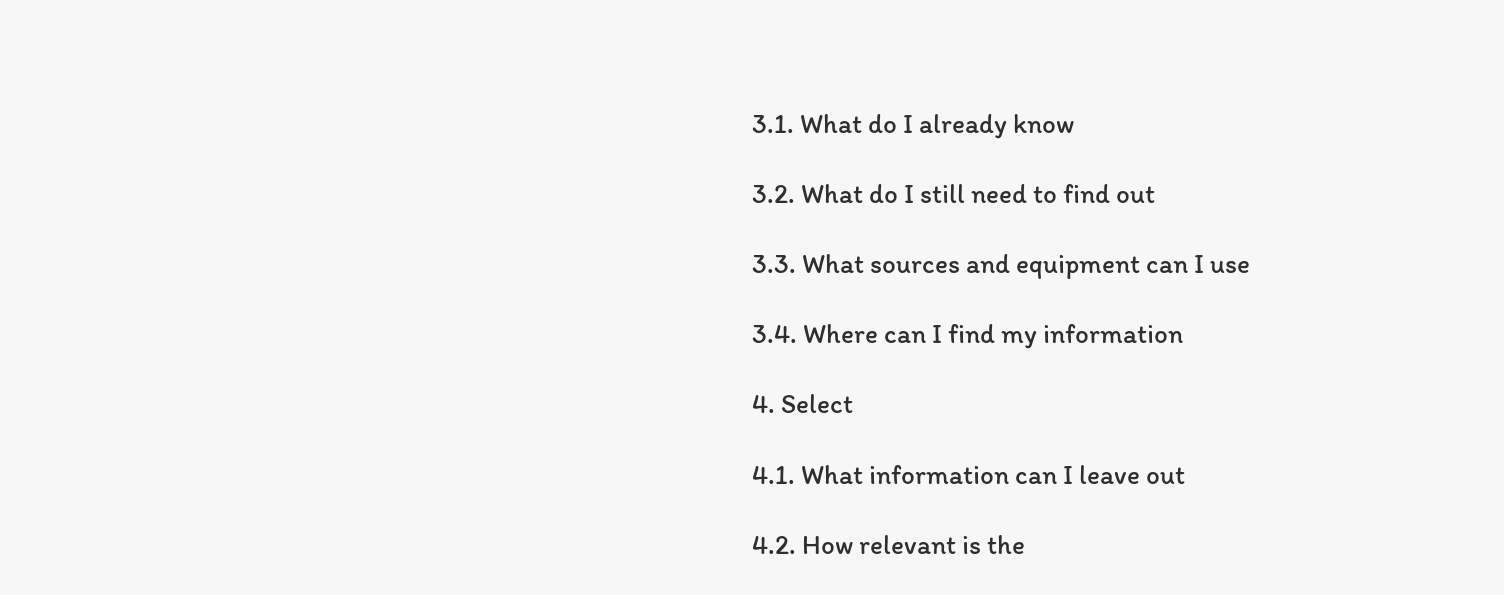3.1. What do I already know

3.2. What do I still need to find out

3.3. What sources and equipment can I use

3.4. Where can I find my information

4. Select

4.1. What information can I leave out

4.2. How relevant is the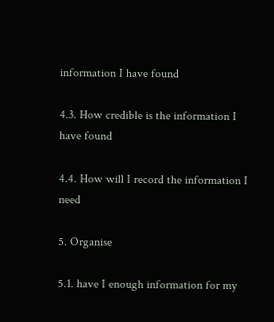information I have found

4.3. How credible is the information I have found

4.4. How will I record the information I need

5. Organise

5.1. have I enough information for my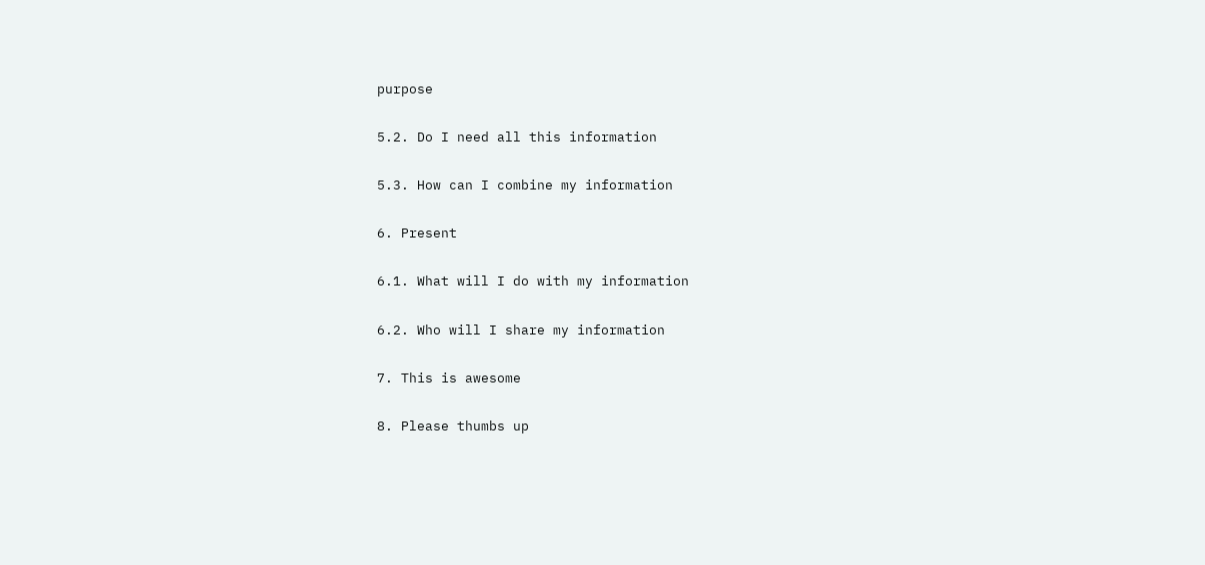purpose

5.2. Do I need all this information

5.3. How can I combine my information

6. Present

6.1. What will I do with my information

6.2. Who will I share my information

7. This is awesome

8. Please thumbs up